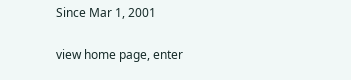Since Mar 1, 2001

view home page, enter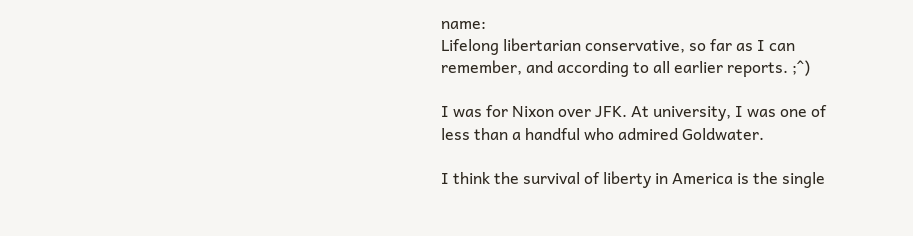name:
Lifelong libertarian conservative, so far as I can remember, and according to all earlier reports. ;^)

I was for Nixon over JFK. At university, I was one of less than a handful who admired Goldwater.

I think the survival of liberty in America is the single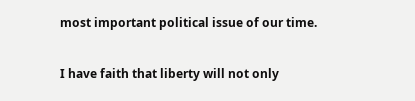most important political issue of our time.

I have faith that liberty will not only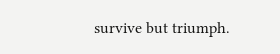survive but triumph.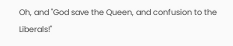Oh, and "God save the Queen, and confusion to the Liberals!"